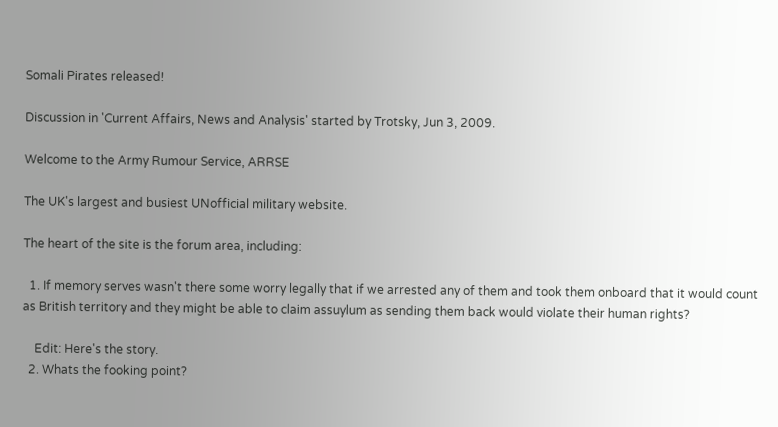Somali Pirates released!

Discussion in 'Current Affairs, News and Analysis' started by Trotsky, Jun 3, 2009.

Welcome to the Army Rumour Service, ARRSE

The UK's largest and busiest UNofficial military website.

The heart of the site is the forum area, including:

  1. If memory serves wasn't there some worry legally that if we arrested any of them and took them onboard that it would count as British territory and they might be able to claim assuylum as sending them back would violate their human rights?

    Edit: Here's the story.
  2. Whats the fooking point?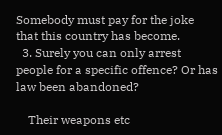Somebody must pay for the joke that this country has become.
  3. Surely you can only arrest people for a specific offence? Or has law been abandoned?

    Their weapons etc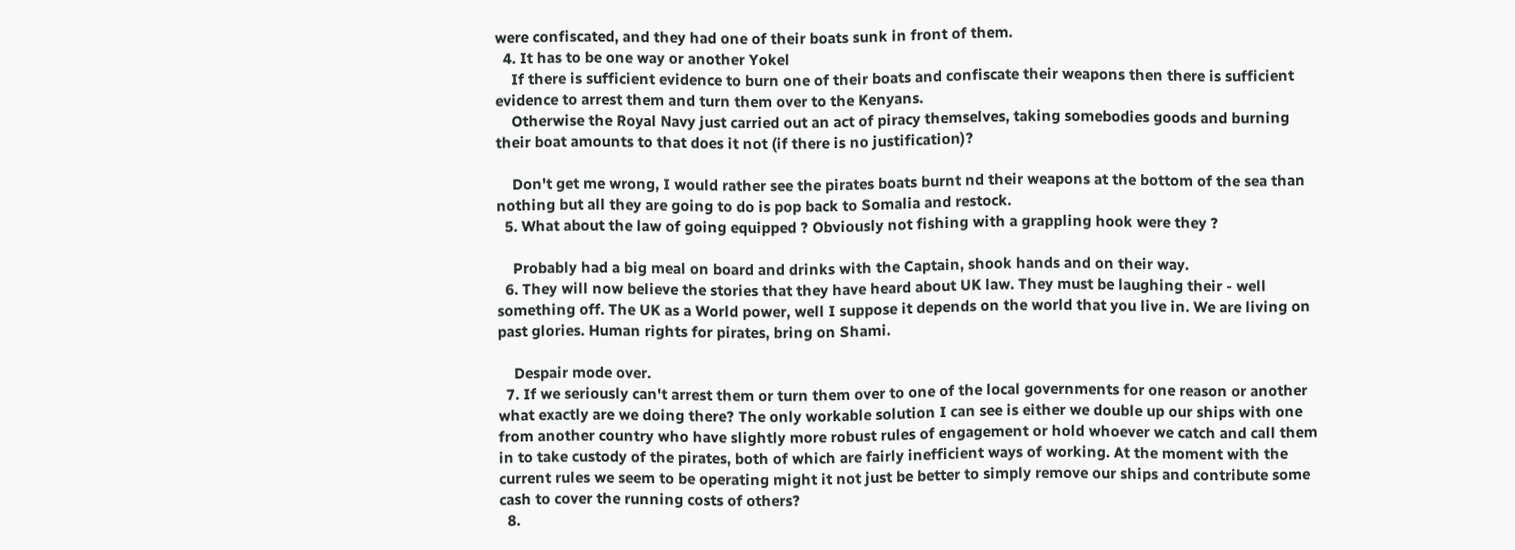were confiscated, and they had one of their boats sunk in front of them.
  4. It has to be one way or another Yokel
    If there is sufficient evidence to burn one of their boats and confiscate their weapons then there is sufficient evidence to arrest them and turn them over to the Kenyans.
    Otherwise the Royal Navy just carried out an act of piracy themselves, taking somebodies goods and burning their boat amounts to that does it not (if there is no justification)?

    Don't get me wrong, I would rather see the pirates boats burnt nd their weapons at the bottom of the sea than nothing but all they are going to do is pop back to Somalia and restock.
  5. What about the law of going equipped ? Obviously not fishing with a grappling hook were they ?

    Probably had a big meal on board and drinks with the Captain, shook hands and on their way.
  6. They will now believe the stories that they have heard about UK law. They must be laughing their - well something off. The UK as a World power, well I suppose it depends on the world that you live in. We are living on past glories. Human rights for pirates, bring on Shami.

    Despair mode over.
  7. If we seriously can't arrest them or turn them over to one of the local governments for one reason or another what exactly are we doing there? The only workable solution I can see is either we double up our ships with one from another country who have slightly more robust rules of engagement or hold whoever we catch and call them in to take custody of the pirates, both of which are fairly inefficient ways of working. At the moment with the current rules we seem to be operating might it not just be better to simply remove our ships and contribute some cash to cover the running costs of others?
  8.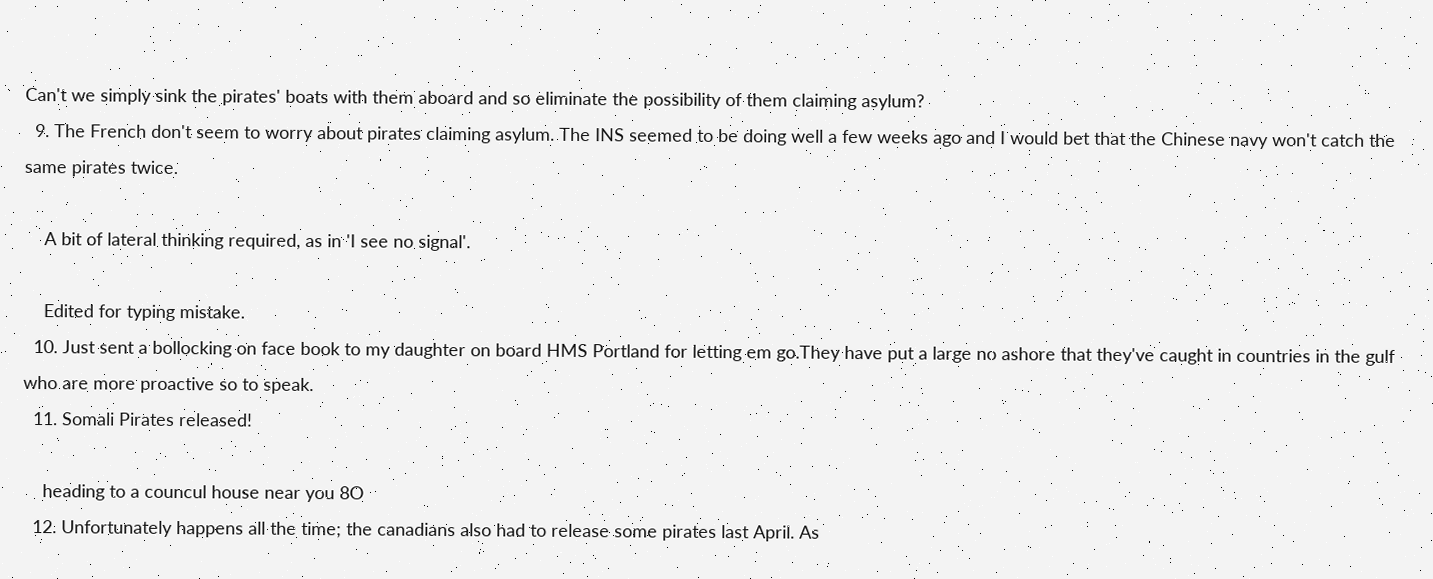Can't we simply sink the pirates' boats with them aboard and so eliminate the possibility of them claiming asylum?
  9. The French don't seem to worry about pirates claiming asylum. The INS seemed to be doing well a few weeks ago and I would bet that the Chinese navy won't catch the same pirates twice.

    A bit of lateral thinking required, as in 'I see no signal'.

    Edited for typing mistake.
  10. Just sent a bollocking on face book to my daughter on board HMS Portland for letting em go.They have put a large no ashore that they've caught in countries in the gulf who are more proactive so to speak.
  11. Somali Pirates released!

    heading to a councul house near you 8O
  12. Unfortunately happens all the time; the canadians also had to release some pirates last April. As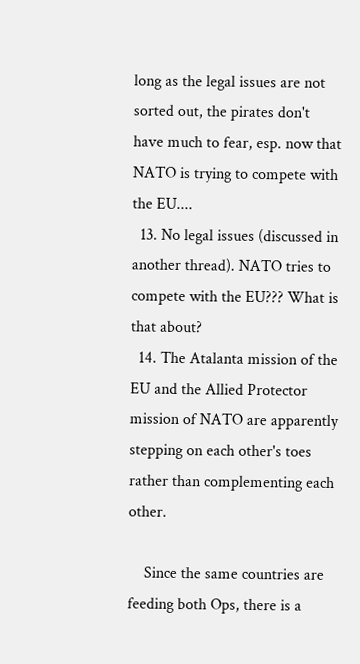long as the legal issues are not sorted out, the pirates don't have much to fear, esp. now that NATO is trying to compete with the EU....
  13. No legal issues (discussed in another thread). NATO tries to compete with the EU??? What is that about?
  14. The Atalanta mission of the EU and the Allied Protector mission of NATO are apparently stepping on each other's toes rather than complementing each other.

    Since the same countries are feeding both Ops, there is a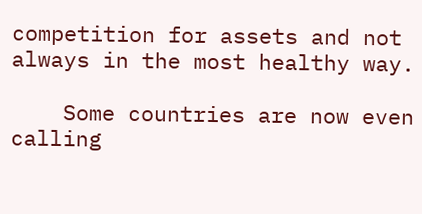competition for assets and not always in the most healthy way.

    Some countries are now even calling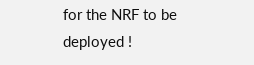for the NRF to be deployed !